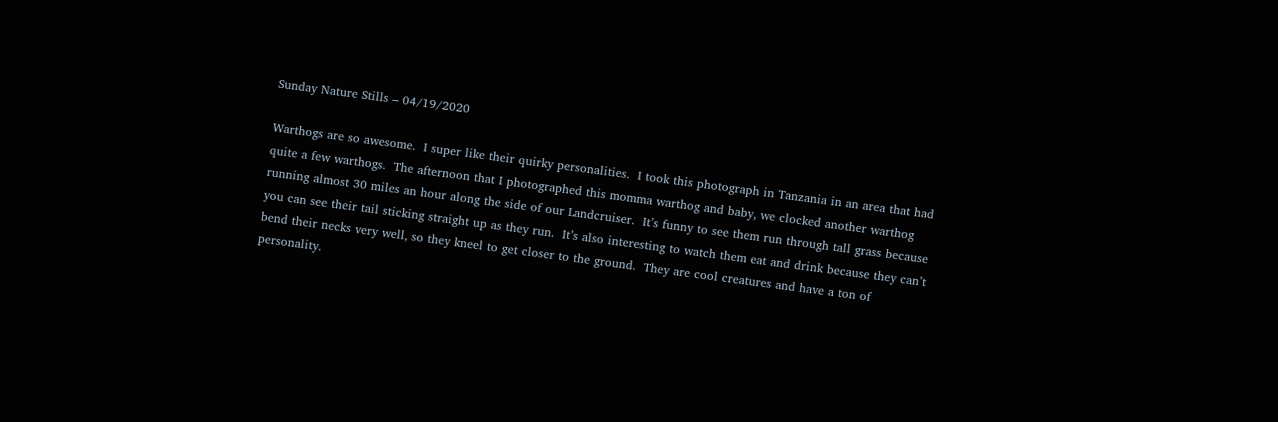Sunday Nature Stills – 04/19/2020

Warthogs are so awesome.  I super like their quirky personalities.  I took this photograph in Tanzania in an area that had quite a few warthogs.  The afternoon that I photographed this momma warthog and baby, we clocked another warthog running almost 30 miles an hour along the side of our Landcruiser.  It’s funny to see them run through tall grass because you can see their tail sticking straight up as they run.  It’s also interesting to watch them eat and drink because they can’t bend their necks very well, so they kneel to get closer to the ground.  They are cool creatures and have a ton of personality.